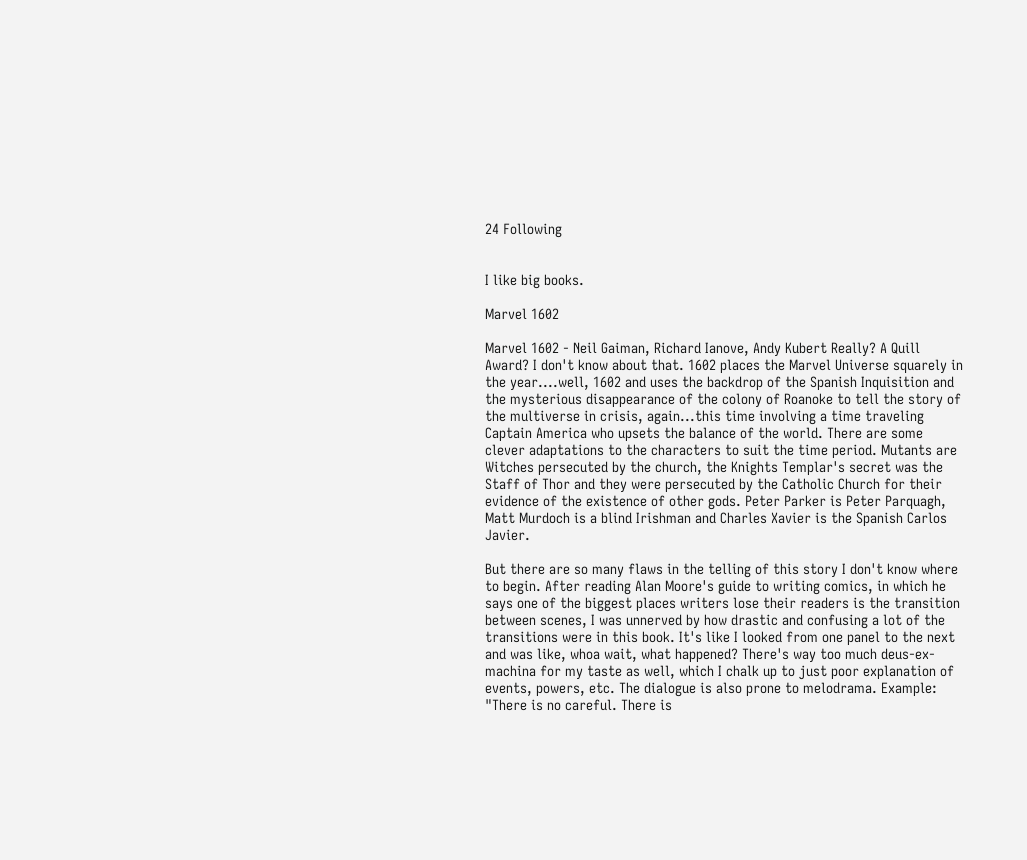24 Following


I like big books.

Marvel 1602

Marvel 1602 - Neil Gaiman, Richard Ianove, Andy Kubert Really? A Quill Award? I don't know about that. 1602 places the Marvel Universe squarely in the year....well, 1602 and uses the backdrop of the Spanish Inquisition and the mysterious disappearance of the colony of Roanoke to tell the story of the multiverse in crisis, again...this time involving a time traveling Captain America who upsets the balance of the world. There are some clever adaptations to the characters to suit the time period. Mutants are Witches persecuted by the church, the Knights Templar's secret was the Staff of Thor and they were persecuted by the Catholic Church for their evidence of the existence of other gods. Peter Parker is Peter Parquagh, Matt Murdoch is a blind Irishman and Charles Xavier is the Spanish Carlos Javier.

But there are so many flaws in the telling of this story I don't know where to begin. After reading Alan Moore's guide to writing comics, in which he says one of the biggest places writers lose their readers is the transition between scenes, I was unnerved by how drastic and confusing a lot of the transitions were in this book. It's like I looked from one panel to the next and was like, whoa wait, what happened? There's way too much deus-ex-machina for my taste as well, which I chalk up to just poor explanation of events, powers, etc. The dialogue is also prone to melodrama. Example: "There is no careful. There is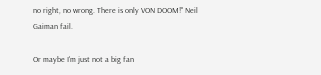no right, no wrong. There is only VON DOOM!" Neil Gaiman fail.

Or maybe I'm just not a big fan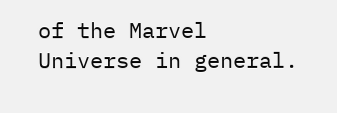of the Marvel Universe in general.